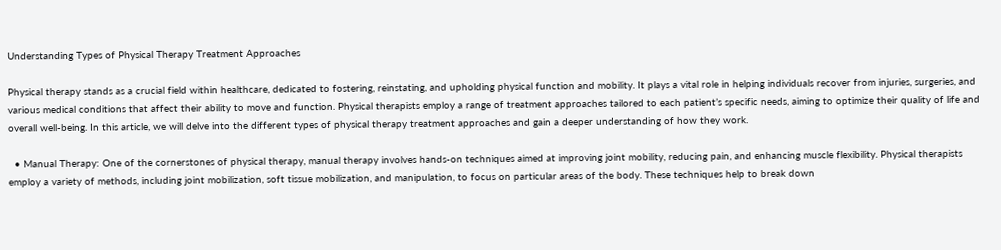Understanding Types of Physical Therapy Treatment Approaches

Physical therapy stands as a crucial field within healthcare, dedicated to fostering, reinstating, and upholding physical function and mobility. It plays a vital role in helping individuals recover from injuries, surgeries, and various medical conditions that affect their ability to move and function. Physical therapists employ a range of treatment approaches tailored to each patient’s specific needs, aiming to optimize their quality of life and overall well-being. In this article, we will delve into the different types of physical therapy treatment approaches and gain a deeper understanding of how they work.

  • Manual Therapy: One of the cornerstones of physical therapy, manual therapy involves hands-on techniques aimed at improving joint mobility, reducing pain, and enhancing muscle flexibility. Physical therapists employ a variety of methods, including joint mobilization, soft tissue mobilization, and manipulation, to focus on particular areas of the body. These techniques help to break down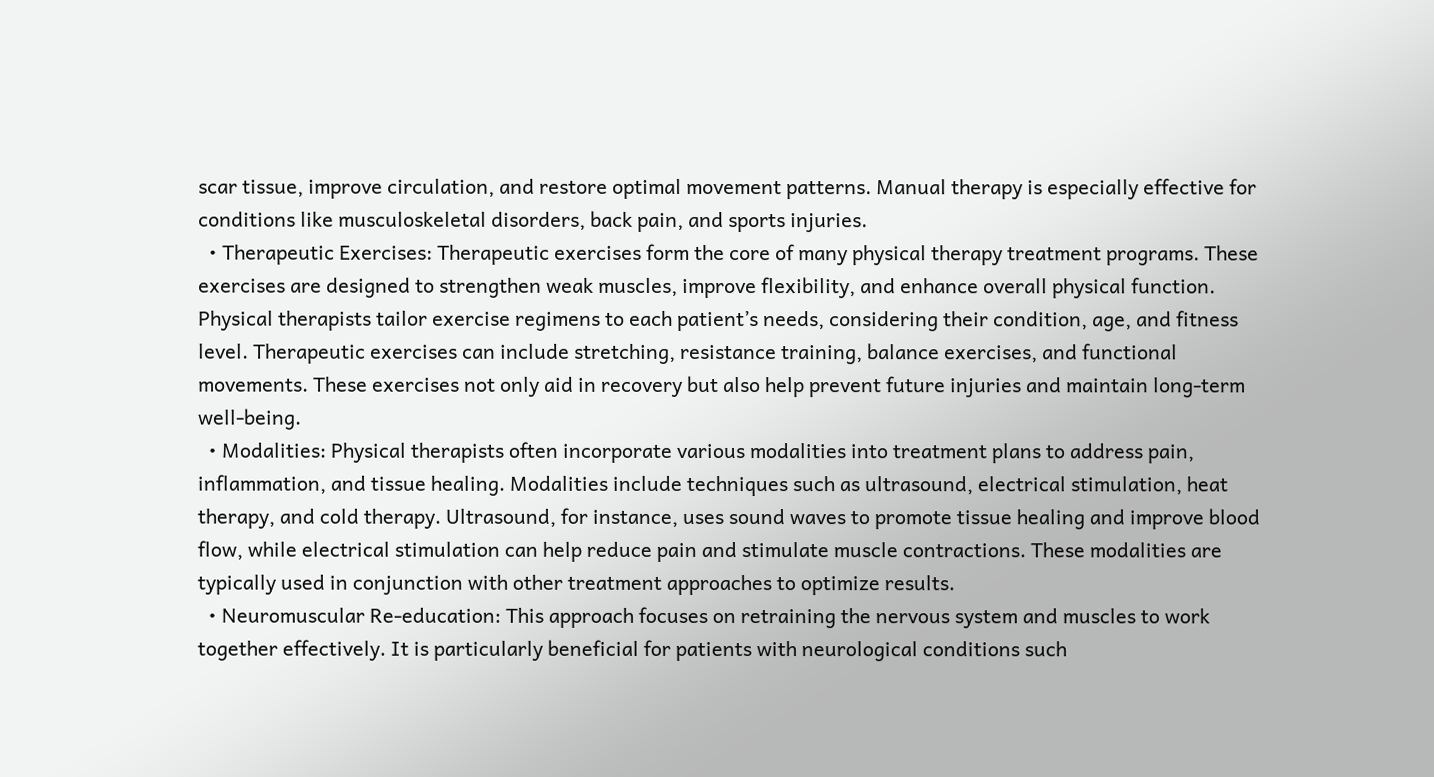scar tissue, improve circulation, and restore optimal movement patterns. Manual therapy is especially effective for conditions like musculoskeletal disorders, back pain, and sports injuries.
  • Therapeutic Exercises: Therapeutic exercises form the core of many physical therapy treatment programs. These exercises are designed to strengthen weak muscles, improve flexibility, and enhance overall physical function. Physical therapists tailor exercise regimens to each patient’s needs, considering their condition, age, and fitness level. Therapeutic exercises can include stretching, resistance training, balance exercises, and functional movements. These exercises not only aid in recovery but also help prevent future injuries and maintain long-term well-being.
  • Modalities: Physical therapists often incorporate various modalities into treatment plans to address pain, inflammation, and tissue healing. Modalities include techniques such as ultrasound, electrical stimulation, heat therapy, and cold therapy. Ultrasound, for instance, uses sound waves to promote tissue healing and improve blood flow, while electrical stimulation can help reduce pain and stimulate muscle contractions. These modalities are typically used in conjunction with other treatment approaches to optimize results.
  • Neuromuscular Re-education: This approach focuses on retraining the nervous system and muscles to work together effectively. It is particularly beneficial for patients with neurological conditions such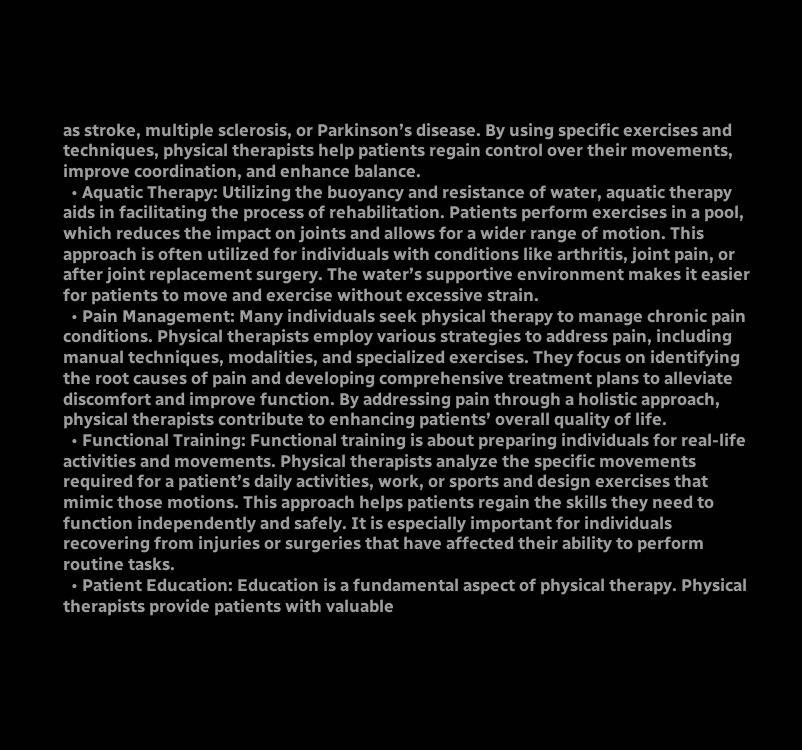as stroke, multiple sclerosis, or Parkinson’s disease. By using specific exercises and techniques, physical therapists help patients regain control over their movements, improve coordination, and enhance balance.
  • Aquatic Therapy: Utilizing the buoyancy and resistance of water, aquatic therapy aids in facilitating the process of rehabilitation. Patients perform exercises in a pool, which reduces the impact on joints and allows for a wider range of motion. This approach is often utilized for individuals with conditions like arthritis, joint pain, or after joint replacement surgery. The water’s supportive environment makes it easier for patients to move and exercise without excessive strain.
  • Pain Management: Many individuals seek physical therapy to manage chronic pain conditions. Physical therapists employ various strategies to address pain, including manual techniques, modalities, and specialized exercises. They focus on identifying the root causes of pain and developing comprehensive treatment plans to alleviate discomfort and improve function. By addressing pain through a holistic approach, physical therapists contribute to enhancing patients’ overall quality of life.
  • Functional Training: Functional training is about preparing individuals for real-life activities and movements. Physical therapists analyze the specific movements required for a patient’s daily activities, work, or sports and design exercises that mimic those motions. This approach helps patients regain the skills they need to function independently and safely. It is especially important for individuals recovering from injuries or surgeries that have affected their ability to perform routine tasks.
  • Patient Education: Education is a fundamental aspect of physical therapy. Physical therapists provide patients with valuable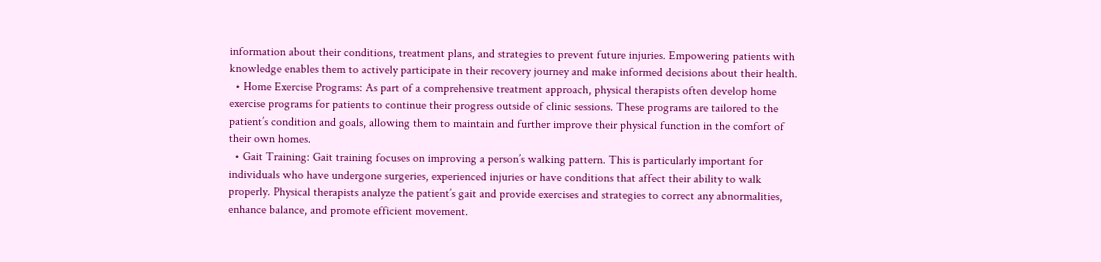information about their conditions, treatment plans, and strategies to prevent future injuries. Empowering patients with knowledge enables them to actively participate in their recovery journey and make informed decisions about their health.
  • Home Exercise Programs: As part of a comprehensive treatment approach, physical therapists often develop home exercise programs for patients to continue their progress outside of clinic sessions. These programs are tailored to the patient’s condition and goals, allowing them to maintain and further improve their physical function in the comfort of their own homes.
  • Gait Training: Gait training focuses on improving a person’s walking pattern. This is particularly important for individuals who have undergone surgeries, experienced injuries or have conditions that affect their ability to walk properly. Physical therapists analyze the patient’s gait and provide exercises and strategies to correct any abnormalities, enhance balance, and promote efficient movement.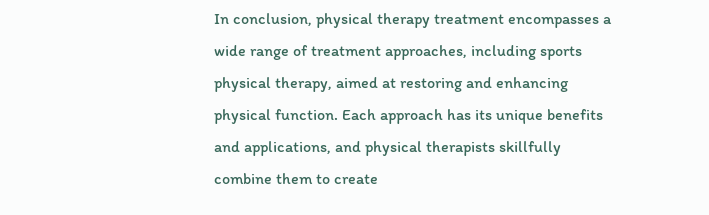In conclusion, physical therapy treatment encompasses a wide range of treatment approaches, including sports physical therapy, aimed at restoring and enhancing physical function. Each approach has its unique benefits and applications, and physical therapists skillfully combine them to create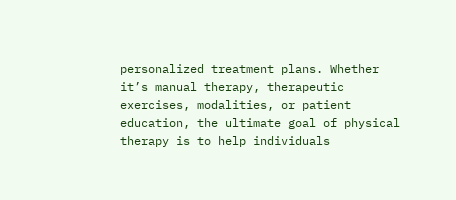personalized treatment plans. Whether it’s manual therapy, therapeutic exercises, modalities, or patient education, the ultimate goal of physical therapy is to help individuals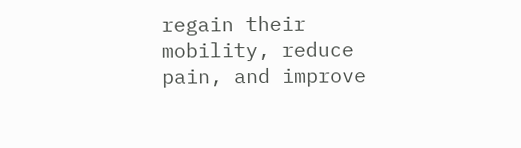regain their mobility, reduce pain, and improve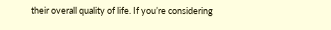their overall quality of life. If you’re considering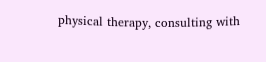physical therapy, consulting with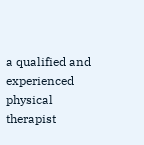a qualified and experienced physical therapist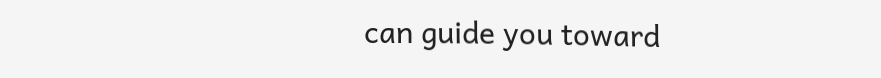can guide you toward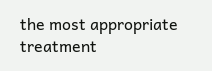the most appropriate treatment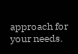approach for your needs.